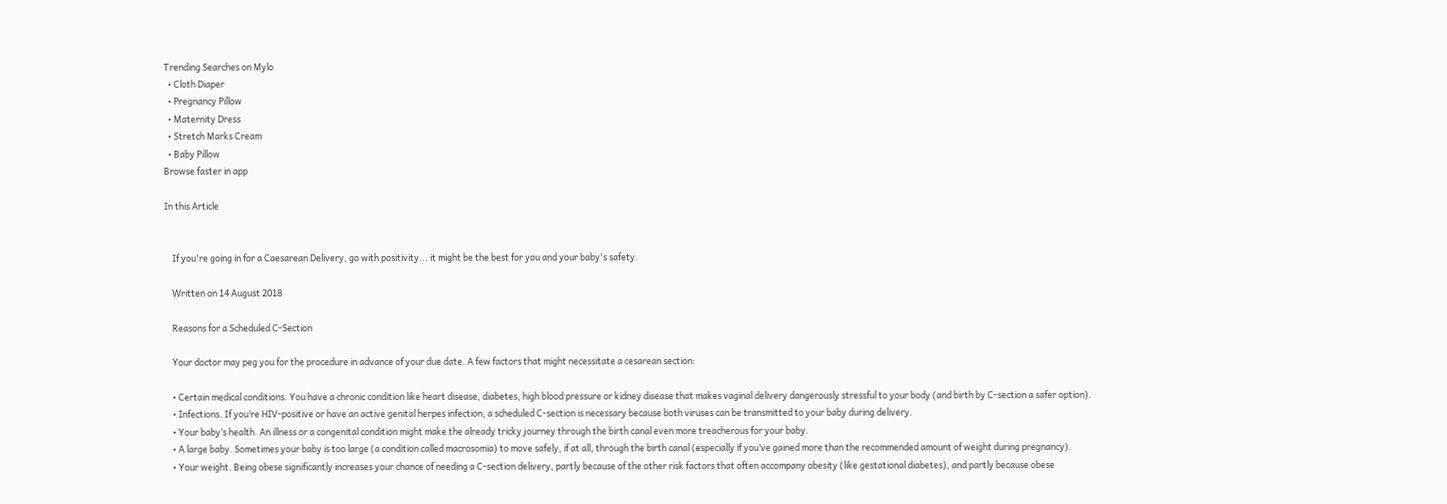Trending Searches on Mylo
  • Cloth Diaper
  • Pregnancy Pillow
  • Maternity Dress
  • Stretch Marks Cream
  • Baby Pillow
Browse faster in app

In this Article


    If you're going in for a Caesarean Delivery, go with positivity... it might be the best for you and your baby's safety.

    Written on 14 August 2018

    Reasons for a Scheduled C-Section

    Your doctor may peg you for the procedure in advance of your due date. A few factors that might necessitate a cesarean section:

    • Certain medical conditions. You have a chronic condition like heart disease, diabetes, high blood pressure or kidney disease that makes vaginal delivery dangerously stressful to your body (and birth by C-section a safer option).
    • Infections. If you’re HIV-positive or have an active genital herpes infection, a scheduled C-section is necessary because both viruses can be transmitted to your baby during delivery.
    • Your baby’s health. An illness or a congenital condition might make the already tricky journey through the birth canal even more treacherous for your baby.
    • A large baby. Sometimes your baby is too large (a condition called macrosomia) to move safely, if at all, through the birth canal (especially if you’ve gained more than the recommended amount of weight during pregnancy).
    • Your weight. Being obese significantly increases your chance of needing a C-section delivery, partly because of the other risk factors that often accompany obesity (like gestational diabetes), and partly because obese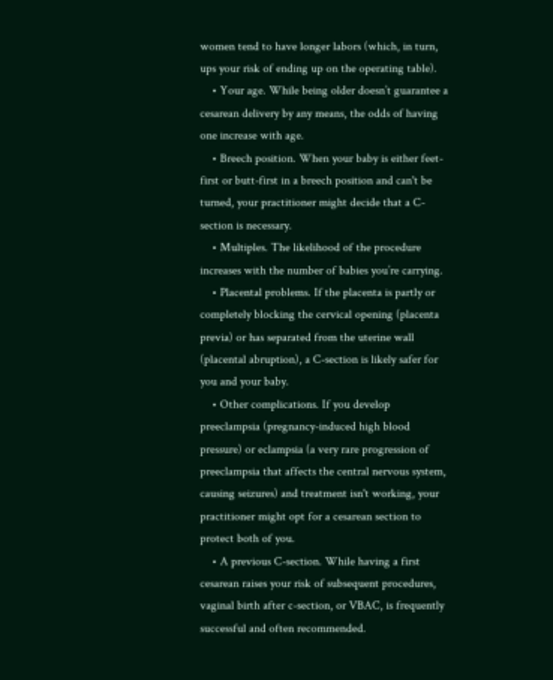women tend to have longer labors (which, in turn, ups your risk of ending up on the operating table).
    • Your age. While being older doesn’t guarantee a cesarean delivery by any means, the odds of having one increase with age.
    • Breech position. When your baby is either feet-first or butt-first in a breech position and can't be turned, your practitioner might decide that a C-section is necessary.
    • Multiples. The likelihood of the procedure increases with the number of babies you’re carrying.
    • Placental problems. If the placenta is partly or completely blocking the cervical opening (placenta previa) or has separated from the uterine wall (placental abruption), a C-section is likely safer for you and your baby.
    • Other complications. If you develop preeclampsia (pregnancy-induced high blood pressure) or eclampsia (a very rare progression of preeclampsia that affects the central nervous system, causing seizures) and treatment isn't working, your practitioner might opt for a cesarean section to protect both of you.
    • A previous C-section. While having a first cesarean raises your risk of subsequent procedures, vaginal birth after c-section, or VBAC, is frequently successful and often recommended.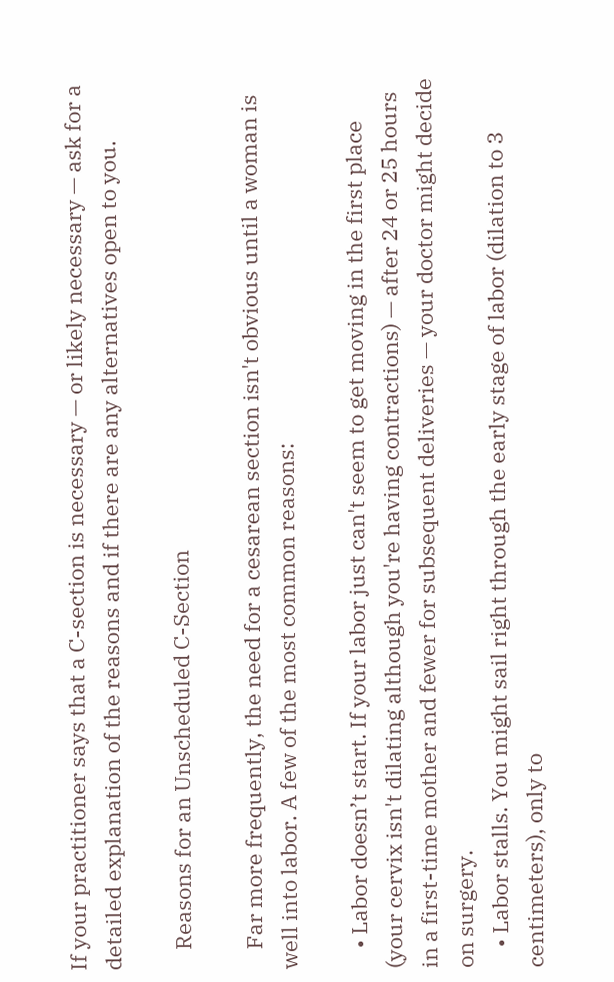If your practitioner says that a C-section is necessary — or likely necessary — ask for a detailed explanation of the reasons and if there are any alternatives open to you.

    Reasons for an Unscheduled C-Section

    Far more frequently, the need for a cesarean section isn't obvious until a woman is well into labor. A few of the most common reasons:

    • Labor doesn’t start. If your labor just can't seem to get moving in the first place (your cervix isn't dilating although you're having contractions) — after 24 or 25 hours in a first-time mother and fewer for subsequent deliveries — your doctor might decide on surgery.
    • Labor stalls. You might sail right through the early stage of labor (dilation to 3 centimeters), only to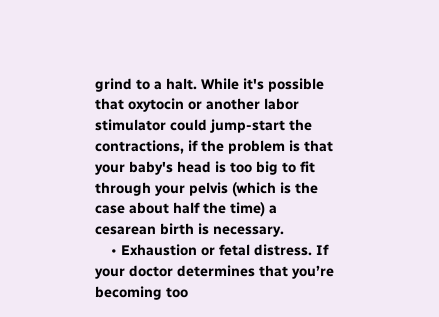grind to a halt. While it's possible that oxytocin or another labor stimulator could jump-start the contractions, if the problem is that your baby's head is too big to fit through your pelvis (which is the case about half the time) a cesarean birth is necessary.
    • Exhaustion or fetal distress. If your doctor determines that you’re becoming too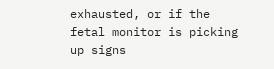exhausted, or if the fetal monitor is picking up signs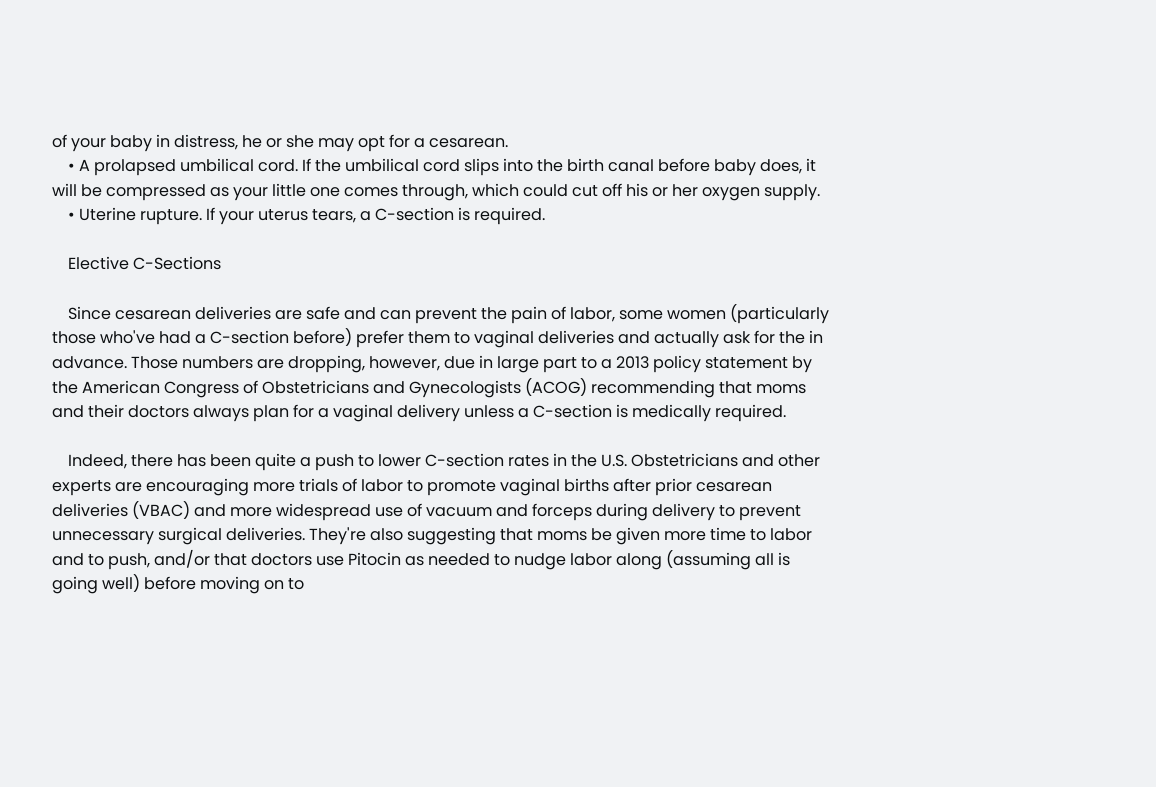of your baby in distress, he or she may opt for a cesarean.
    • A prolapsed umbilical cord. If the umbilical cord slips into the birth canal before baby does, it will be compressed as your little one comes through, which could cut off his or her oxygen supply.
    • Uterine rupture. If your uterus tears, a C-section is required.

    Elective C-Sections

    Since cesarean deliveries are safe and can prevent the pain of labor, some women (particularly those who've had a C-section before) prefer them to vaginal deliveries and actually ask for the in advance. Those numbers are dropping, however, due in large part to a 2013 policy statement by the American Congress of Obstetricians and Gynecologists (ACOG) recommending that moms and their doctors always plan for a vaginal delivery unless a C-section is medically required.

    Indeed, there has been quite a push to lower C-section rates in the U.S. Obstetricians and other experts are encouraging more trials of labor to promote vaginal births after prior cesarean deliveries (VBAC) and more widespread use of vacuum and forceps during delivery to prevent unnecessary surgical deliveries. They're also suggesting that moms be given more time to labor and to push, and/or that doctors use Pitocin as needed to nudge labor along (assuming all is going well) before moving on to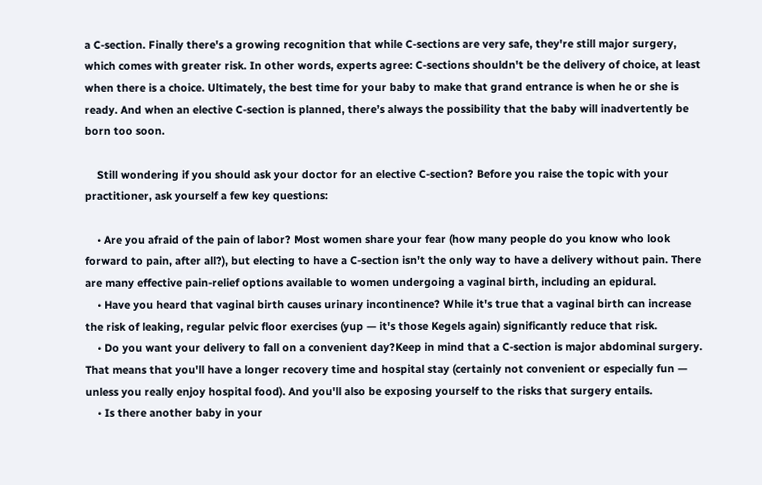a C-section. Finally there's a growing recognition that while C-sections are very safe, they're still major surgery, which comes with greater risk. In other words, experts agree: C-sections shouldn't be the delivery of choice, at least when there is a choice. Ultimately, the best time for your baby to make that grand entrance is when he or she is ready. And when an elective C-section is planned, there’s always the possibility that the baby will inadvertently be born too soon.

    Still wondering if you should ask your doctor for an elective C-section? Before you raise the topic with your practitioner, ask yourself a few key questions:

    • Are you afraid of the pain of labor? Most women share your fear (how many people do you know who look forward to pain, after all?), but electing to have a C-section isn't the only way to have a delivery without pain. There are many effective pain-relief options available to women undergoing a vaginal birth, including an epidural.
    • Have you heard that vaginal birth causes urinary incontinence? While it's true that a vaginal birth can increase the risk of leaking, regular pelvic floor exercises (yup — it's those Kegels again) significantly reduce that risk.
    • Do you want your delivery to fall on a convenient day?Keep in mind that a C-section is major abdominal surgery. That means that you'll have a longer recovery time and hospital stay (certainly not convenient or especially fun — unless you really enjoy hospital food). And you'll also be exposing yourself to the risks that surgery entails.
    • Is there another baby in your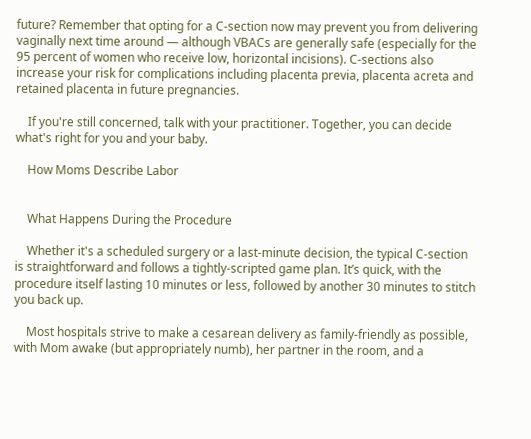future? Remember that opting for a C-section now may prevent you from delivering vaginally next time around — although VBACs are generally safe (especially for the 95 percent of women who receive low, horizontal incisions). C-sections also increase your risk for complications including placenta previa, placenta acreta and retained placenta in future pregnancies.

    If you're still concerned, talk with your practitioner. Together, you can decide what's right for you and your baby.

    How Moms Describe Labor


    What Happens During the Procedure

    Whether it's a scheduled surgery or a last-minute decision, the typical C-section is straightforward and follows a tightly-scripted game plan. It’s quick, with the procedure itself lasting 10 minutes or less, followed by another 30 minutes to stitch you back up.

    Most hospitals strive to make a cesarean delivery as family-friendly as possible, with Mom awake (but appropriately numb), her partner in the room, and a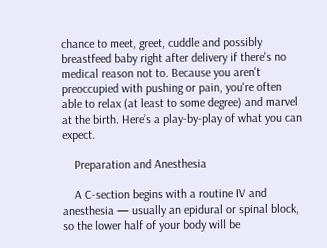chance to meet, greet, cuddle and possibly breastfeed baby right after delivery if there's no medical reason not to. Because you aren't preoccupied with pushing or pain, you're often able to relax (at least to some degree) and marvel at the birth. Here’s a play-by-play of what you can expect.

    Preparation and Anesthesia

    A C-section begins with a routine IV and anesthesia — usually an epidural or spinal block, so the lower half of your body will be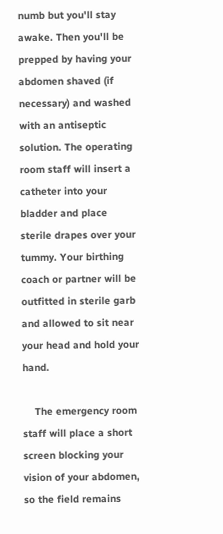numb but you'll stay awake. Then you'll be prepped by having your abdomen shaved (if necessary) and washed with an antiseptic solution. The operating room staff will insert a catheter into your bladder and place sterile drapes over your tummy. Your birthing coach or partner will be outfitted in sterile garb and allowed to sit near your head and hold your hand.

    The emergency room staff will place a short screen blocking your vision of your abdomen, so the field remains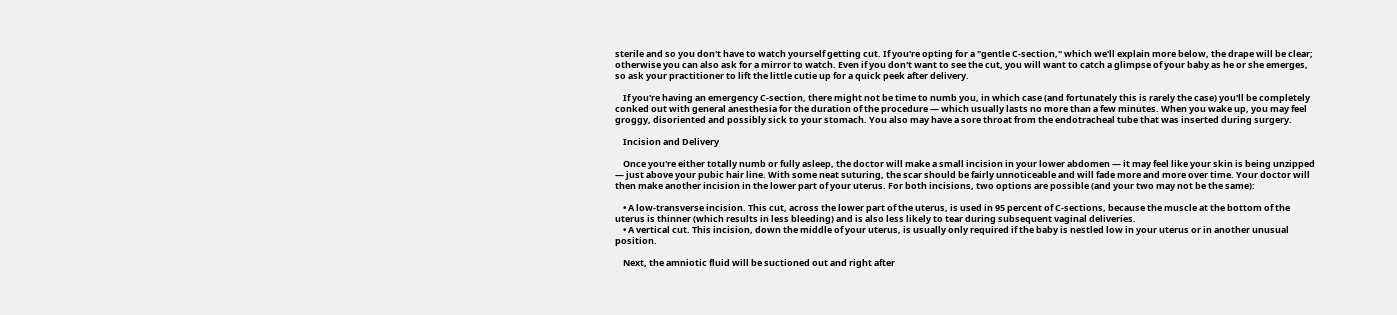sterile and so you don't have to watch yourself getting cut. If you're opting for a "gentle C-section," which we'll explain more below, the drape will be clear; otherwise you can also ask for a mirror to watch. Even if you don't want to see the cut, you will want to catch a glimpse of your baby as he or she emerges, so ask your practitioner to lift the little cutie up for a quick peek after delivery.

    If you're having an emergency C-section, there might not be time to numb you, in which case (and fortunately this is rarely the case) you'll be completely conked out with general anesthesia for the duration of the procedure — which usually lasts no more than a few minutes. When you wake up, you may feel groggy, disoriented and possibly sick to your stomach. You also may have a sore throat from the endotracheal tube that was inserted during surgery.

    Incision and Delivery

    Once you're either totally numb or fully asleep, the doctor will make a small incision in your lower abdomen — it may feel like your skin is being unzipped — just above your pubic hair line. With some neat suturing, the scar should be fairly unnoticeable and will fade more and more over time. Your doctor will then make another incision in the lower part of your uterus. For both incisions, two options are possible (and your two may not be the same):

    • A low-transverse incision. This cut, across the lower part of the uterus, is used in 95 percent of C-sections, because the muscle at the bottom of the uterus is thinner (which results in less bleeding) and is also less likely to tear during subsequent vaginal deliveries.
    • A vertical cut. This incision, down the middle of your uterus, is usually only required if the baby is nestled low in your uterus or in another unusual position.

    Next, the amniotic fluid will be suctioned out and right after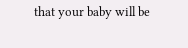that your baby will be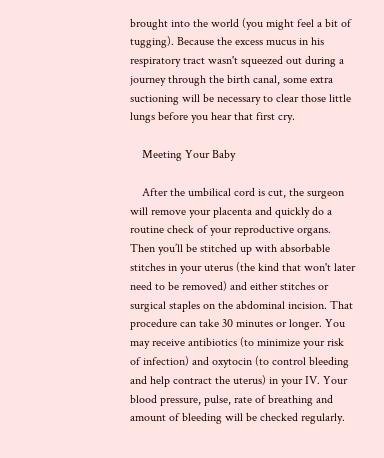brought into the world (you might feel a bit of tugging). Because the excess mucus in his respiratory tract wasn't squeezed out during a journey through the birth canal, some extra suctioning will be necessary to clear those little lungs before you hear that first cry.

    Meeting Your Baby

    After the umbilical cord is cut, the surgeon will remove your placenta and quickly do a routine check of your reproductive organs. Then you’ll be stitched up with absorbable stitches in your uterus (the kind that won't later need to be removed) and either stitches or surgical staples on the abdominal incision. That procedure can take 30 minutes or longer. You may receive antibiotics (to minimize your risk of infection) and oxytocin (to control bleeding and help contract the uterus) in your IV. Your blood pressure, pulse, rate of breathing and amount of bleeding will be checked regularly.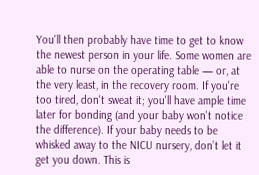You'll then probably have time to get to know the newest person in your life. Some women are able to nurse on the operating table — or, at the very least, in the recovery room. If you're too tired, don't sweat it; you'll have ample time later for bonding (and your baby won't notice the difference). If your baby needs to be whisked away to the NICU nursery, don’t let it get you down. This is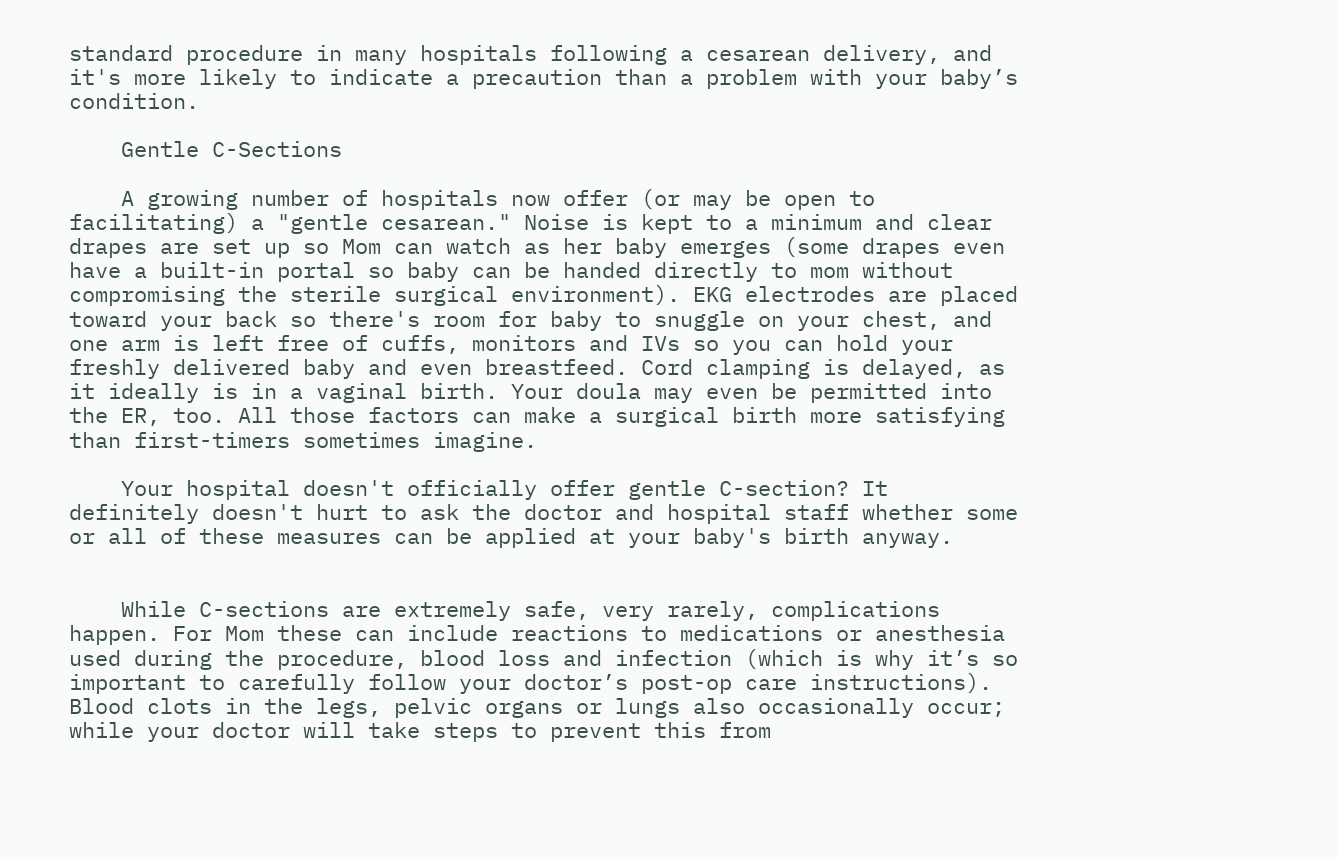standard procedure in many hospitals following a cesarean delivery, and it's more likely to indicate a precaution than a problem with your baby’s condition.

    Gentle C-Sections

    A growing number of hospitals now offer (or may be open to facilitating) a "gentle cesarean." Noise is kept to a minimum and clear drapes are set up so Mom can watch as her baby emerges (some drapes even have a built-in portal so baby can be handed directly to mom without compromising the sterile surgical environment). EKG electrodes are placed toward your back so there's room for baby to snuggle on your chest, and one arm is left free of cuffs, monitors and IVs so you can hold your freshly delivered baby and even breastfeed. Cord clamping is delayed, as it ideally is in a vaginal birth. Your doula may even be permitted into the ER, too. All those factors can make a surgical birth more satisfying than first-timers sometimes imagine.

    Your hospital doesn't officially offer gentle C-section? It definitely doesn't hurt to ask the doctor and hospital staff whether some or all of these measures can be applied at your baby's birth anyway.


    While C-sections are extremely safe, very rarely, complications happen. For Mom these can include reactions to medications or anesthesia used during the procedure, blood loss and infection (which is why it’s so important to carefully follow your doctor’s post-op care instructions). Blood clots in the legs, pelvic organs or lungs also occasionally occur; while your doctor will take steps to prevent this from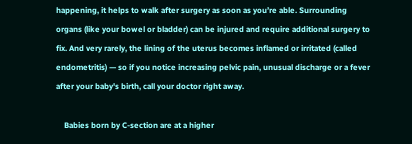happening, it helps to walk after surgery as soon as you’re able. Surrounding organs (like your bowel or bladder) can be injured and require additional surgery to fix. And very rarely, the lining of the uterus becomes inflamed or irritated (called endometritis) — so if you notice increasing pelvic pain, unusual discharge or a fever after your baby's birth, call your doctor right away.

    Babies born by C-section are at a higher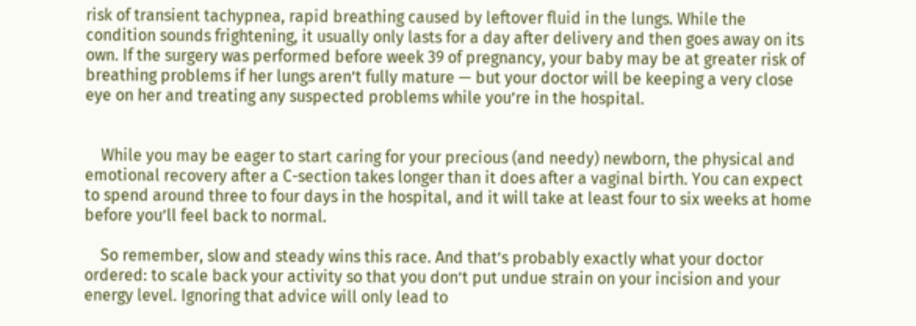risk of transient tachypnea, rapid breathing caused by leftover fluid in the lungs. While the condition sounds frightening, it usually only lasts for a day after delivery and then goes away on its own. If the surgery was performed before week 39 of pregnancy, your baby may be at greater risk of breathing problems if her lungs aren’t fully mature — but your doctor will be keeping a very close eye on her and treating any suspected problems while you’re in the hospital.


    While you may be eager to start caring for your precious (and needy) newborn, the physical and emotional recovery after a C-section takes longer than it does after a vaginal birth. You can expect to spend around three to four days in the hospital, and it will take at least four to six weeks at home before you’ll feel back to normal.

    So remember, slow and steady wins this race. And that’s probably exactly what your doctor ordered: to scale back your activity so that you don’t put undue strain on your incision and your energy level. Ignoring that advice will only lead to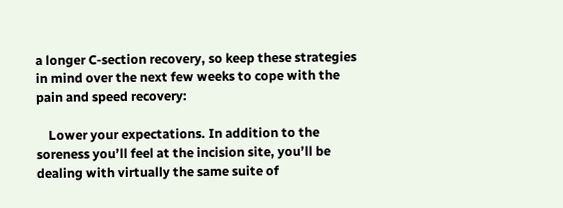a longer C-section recovery, so keep these strategies in mind over the next few weeks to cope with the pain and speed recovery:

    Lower your expectations. In addition to the soreness you’ll feel at the incision site, you’ll be dealing with virtually the same suite of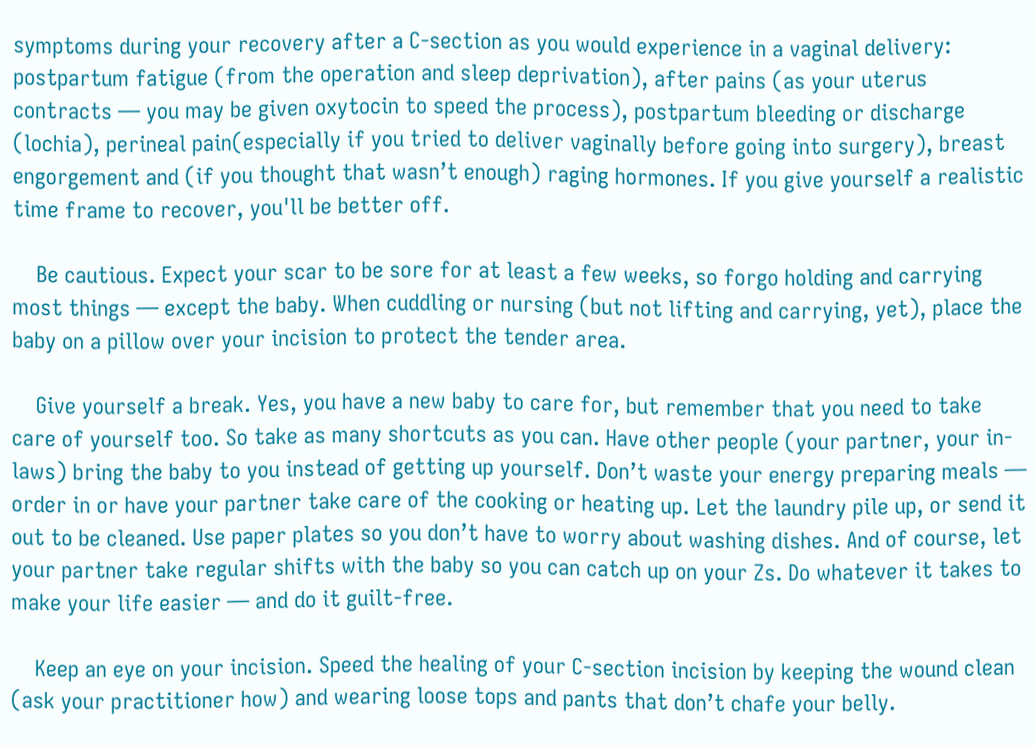symptoms during your recovery after a C-section as you would experience in a vaginal delivery: postpartum fatigue (from the operation and sleep deprivation), after pains (as your uterus contracts — you may be given oxytocin to speed the process), postpartum bleeding or discharge (lochia), perineal pain(especially if you tried to deliver vaginally before going into surgery), breast engorgement and (if you thought that wasn’t enough) raging hormones. If you give yourself a realistic time frame to recover, you'll be better off.

    Be cautious. Expect your scar to be sore for at least a few weeks, so forgo holding and carrying most things — except the baby. When cuddling or nursing (but not lifting and carrying, yet), place the baby on a pillow over your incision to protect the tender area.

    Give yourself a break. Yes, you have a new baby to care for, but remember that you need to take care of yourself too. So take as many shortcuts as you can. Have other people (your partner, your in-laws) bring the baby to you instead of getting up yourself. Don’t waste your energy preparing meals — order in or have your partner take care of the cooking or heating up. Let the laundry pile up, or send it out to be cleaned. Use paper plates so you don’t have to worry about washing dishes. And of course, let your partner take regular shifts with the baby so you can catch up on your Zs. Do whatever it takes to make your life easier — and do it guilt-free.

    Keep an eye on your incision. Speed the healing of your C-section incision by keeping the wound clean (ask your practitioner how) and wearing loose tops and pants that don’t chafe your belly.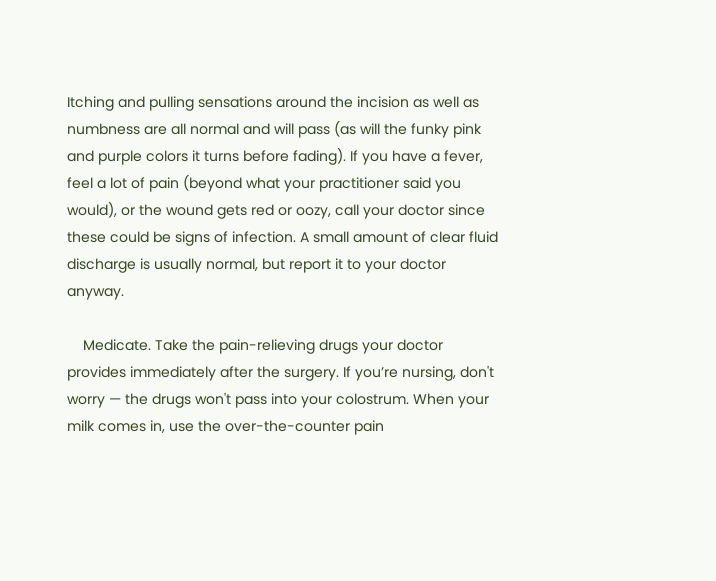Itching and pulling sensations around the incision as well as numbness are all normal and will pass (as will the funky pink and purple colors it turns before fading). If you have a fever, feel a lot of pain (beyond what your practitioner said you would), or the wound gets red or oozy, call your doctor since these could be signs of infection. A small amount of clear fluid discharge is usually normal, but report it to your doctor anyway.

    Medicate. Take the pain-relieving drugs your doctor provides immediately after the surgery. If you’re nursing, don't worry — the drugs won't pass into your colostrum. When your milk comes in, use the over-the-counter pain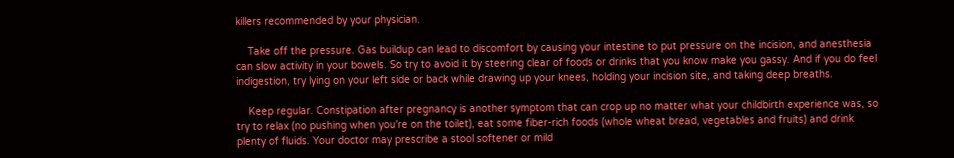killers recommended by your physician.

    Take off the pressure. Gas buildup can lead to discomfort by causing your intestine to put pressure on the incision, and anesthesia can slow activity in your bowels. So try to avoid it by steering clear of foods or drinks that you know make you gassy. And if you do feel indigestion, try lying on your left side or back while drawing up your knees, holding your incision site, and taking deep breaths.

    Keep regular. Constipation after pregnancy is another symptom that can crop up no matter what your childbirth experience was, so try to relax (no pushing when you're on the toilet), eat some fiber-rich foods (whole wheat bread, vegetables and fruits) and drink plenty of fluids. Your doctor may prescribe a stool softener or mild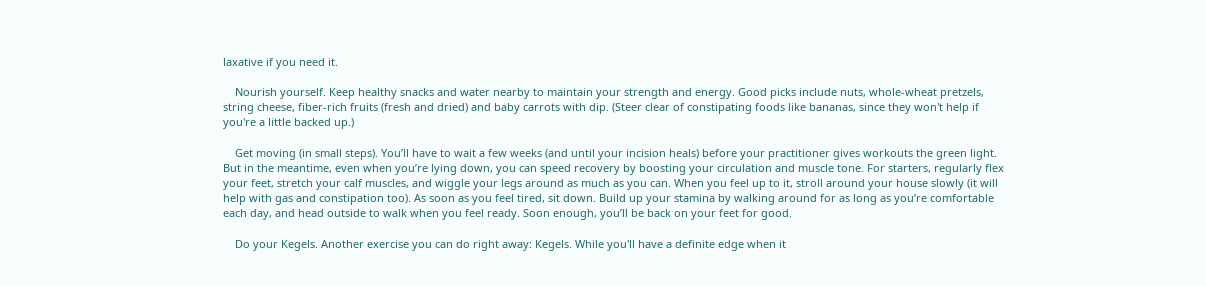laxative if you need it.

    Nourish yourself. Keep healthy snacks and water nearby to maintain your strength and energy. Good picks include nuts, whole-wheat pretzels, string cheese, fiber-rich fruits (fresh and dried) and baby carrots with dip. (Steer clear of constipating foods like bananas, since they won't help if you're a little backed up.)

    Get moving (in small steps). You’ll have to wait a few weeks (and until your incision heals) before your practitioner gives workouts the green light. But in the meantime, even when you’re lying down, you can speed recovery by boosting your circulation and muscle tone. For starters, regularly flex your feet, stretch your calf muscles, and wiggle your legs around as much as you can. When you feel up to it, stroll around your house slowly (it will help with gas and constipation too). As soon as you feel tired, sit down. Build up your stamina by walking around for as long as you’re comfortable each day, and head outside to walk when you feel ready. Soon enough, you’ll be back on your feet for good.

    Do your Kegels. Another exercise you can do right away: Kegels. While you'll have a definite edge when it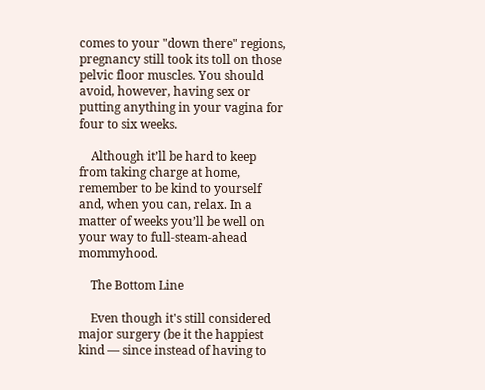comes to your "down there" regions, pregnancy still took its toll on those pelvic floor muscles. You should avoid, however, having sex or putting anything in your vagina for four to six weeks.

    Although it’ll be hard to keep from taking charge at home, remember to be kind to yourself and, when you can, relax. In a matter of weeks you’ll be well on your way to full-steam-ahead mommyhood.

    The Bottom Line

    Even though it's still considered major surgery (be it the happiest kind — since instead of having to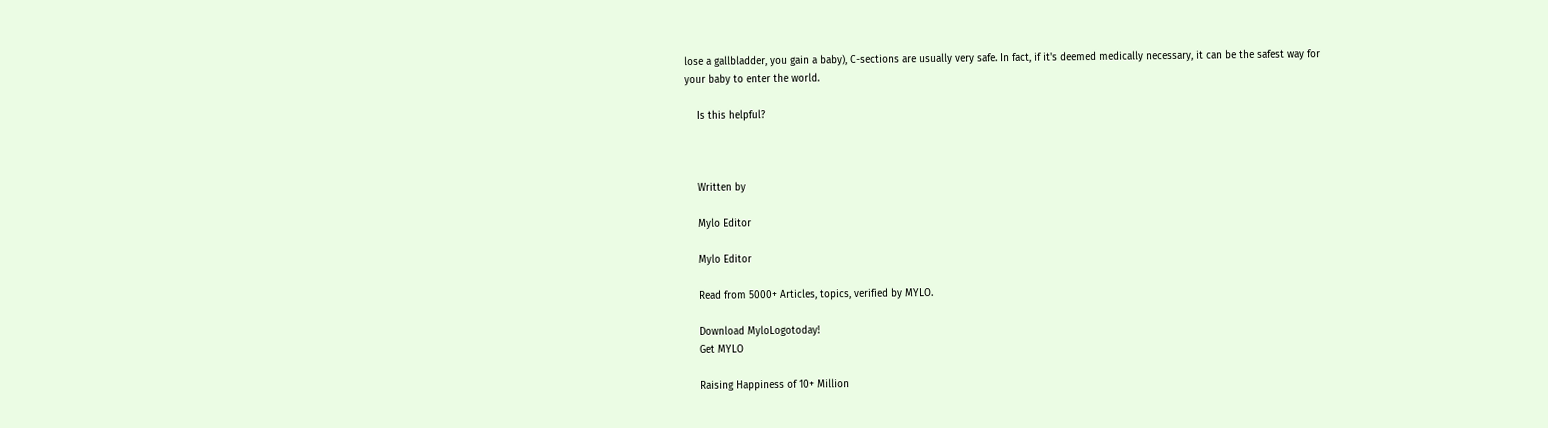lose a gallbladder, you gain a baby), C-sections are usually very safe. In fact, if it's deemed medically necessary, it can be the safest way for your baby to enter the world.

    Is this helpful?



    Written by

    Mylo Editor

    Mylo Editor

    Read from 5000+ Articles, topics, verified by MYLO.

    Download MyloLogotoday!
    Get MYLO

    Raising Happiness of 10+ Million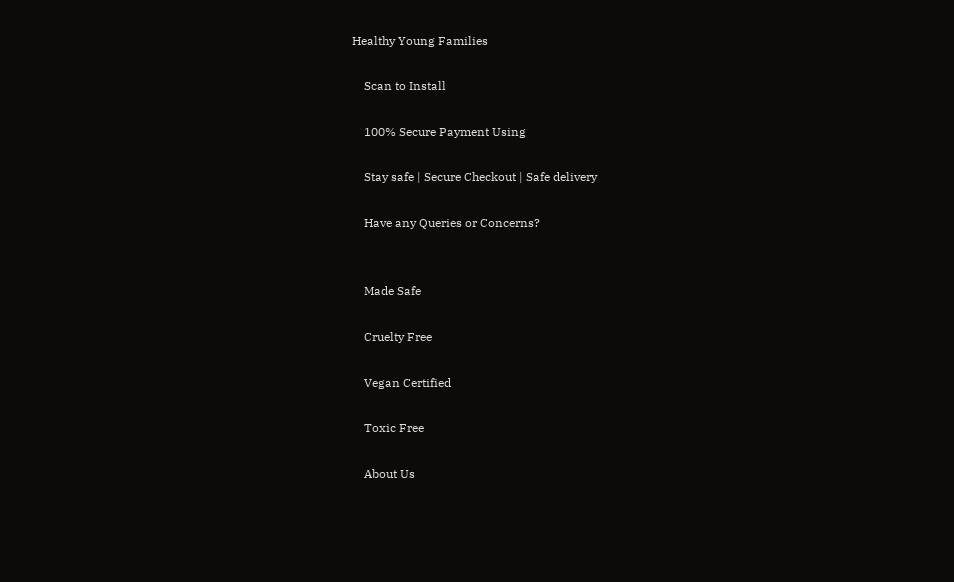Healthy Young Families

    Scan to Install

    100% Secure Payment Using

    Stay safe | Secure Checkout | Safe delivery

    Have any Queries or Concerns?


    Made Safe

    Cruelty Free

    Vegan Certified

    Toxic Free

    About Us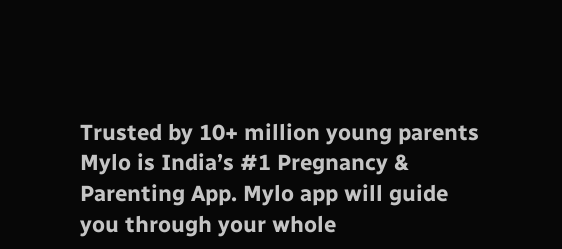Trusted by 10+ million young parents Mylo is India’s #1 Pregnancy & Parenting App. Mylo app will guide you through your whole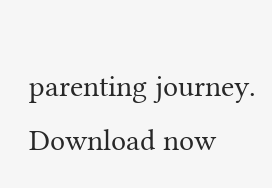parenting journey. Download now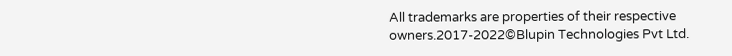All trademarks are properties of their respective owners.2017-2022©Blupin Technologies Pvt Ltd.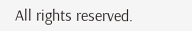All rights reserved.